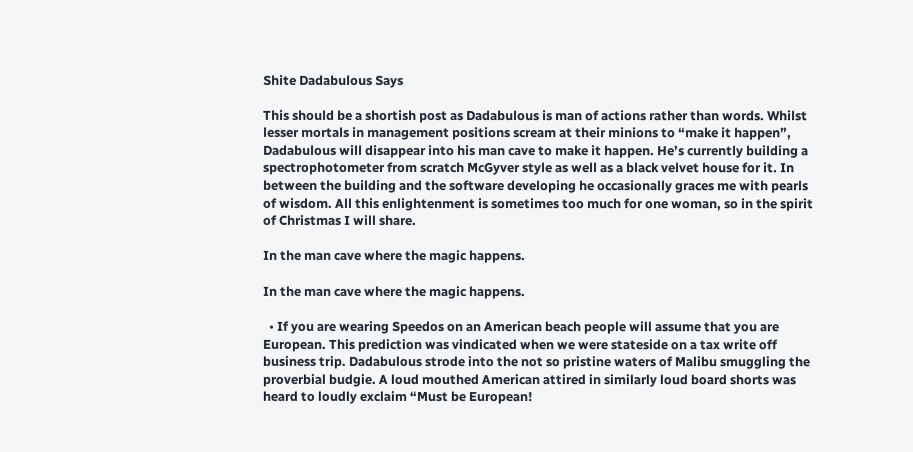Shite Dadabulous Says

This should be a shortish post as Dadabulous is man of actions rather than words. Whilst lesser mortals in management positions scream at their minions to “make it happen”, Dadabulous will disappear into his man cave to make it happen. He’s currently building a spectrophotometer from scratch McGyver style as well as a black velvet house for it. In between the building and the software developing he occasionally graces me with pearls of wisdom. All this enlightenment is sometimes too much for one woman, so in the spirit of Christmas I will share.

In the man cave where the magic happens.

In the man cave where the magic happens.

  • If you are wearing Speedos on an American beach people will assume that you are European. This prediction was vindicated when we were stateside on a tax write off business trip. Dadabulous strode into the not so pristine waters of Malibu smuggling the proverbial budgie. A loud mouthed American attired in similarly loud board shorts was heard to loudly exclaim “Must be European!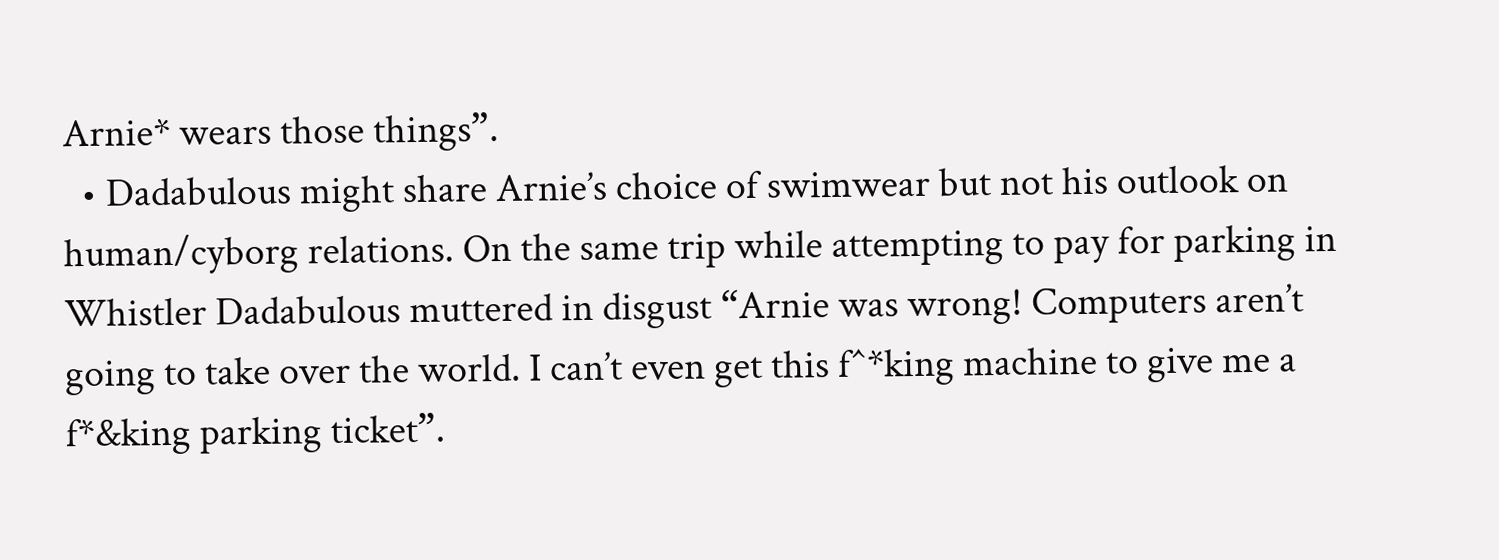Arnie* wears those things”.
  • Dadabulous might share Arnie’s choice of swimwear but not his outlook on human/cyborg relations. On the same trip while attempting to pay for parking in Whistler Dadabulous muttered in disgust “Arnie was wrong! Computers aren’t going to take over the world. I can’t even get this f^*king machine to give me a f*&king parking ticket”.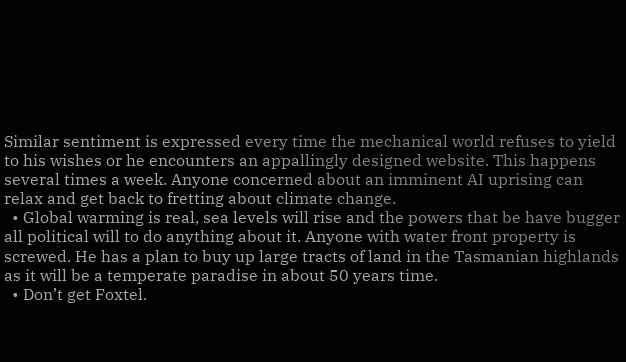Similar sentiment is expressed every time the mechanical world refuses to yield to his wishes or he encounters an appallingly designed website. This happens several times a week. Anyone concerned about an imminent AI uprising can relax and get back to fretting about climate change.
  • Global warming is real, sea levels will rise and the powers that be have bugger all political will to do anything about it. Anyone with water front property is screwed. He has a plan to buy up large tracts of land in the Tasmanian highlands as it will be a temperate paradise in about 50 years time.
  • Don’t get Foxtel.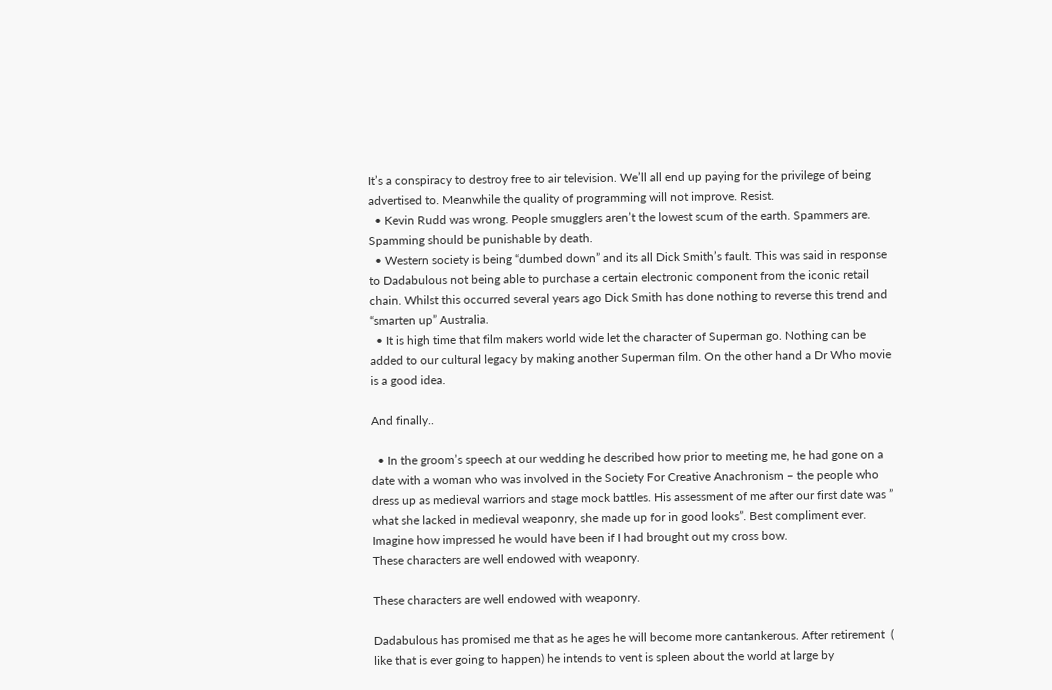It’s a conspiracy to destroy free to air television. We’ll all end up paying for the privilege of being advertised to. Meanwhile the quality of programming will not improve. Resist.
  • Kevin Rudd was wrong. People smugglers aren’t the lowest scum of the earth. Spammers are. Spamming should be punishable by death.
  • Western society is being “dumbed down” and its all Dick Smith’s fault. This was said in response to Dadabulous not being able to purchase a certain electronic component from the iconic retail chain. Whilst this occurred several years ago Dick Smith has done nothing to reverse this trend and “smarten up” Australia.
  • It is high time that film makers world wide let the character of Superman go. Nothing can be added to our cultural legacy by making another Superman film. On the other hand a Dr Who movie is a good idea.

And finally..

  • In the groom’s speech at our wedding he described how prior to meeting me, he had gone on a date with a woman who was involved in the Society For Creative Anachronism – the people who dress up as medieval warriors and stage mock battles. His assessment of me after our first date was ” what she lacked in medieval weaponry, she made up for in good looks”. Best compliment ever. Imagine how impressed he would have been if I had brought out my cross bow.
These characters are well endowed with weaponry.

These characters are well endowed with weaponry.

Dadabulous has promised me that as he ages he will become more cantankerous. After retirement  ( like that is ever going to happen) he intends to vent is spleen about the world at large by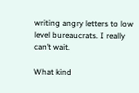writing angry letters to low level bureaucrats. I really can’t wait.

What kind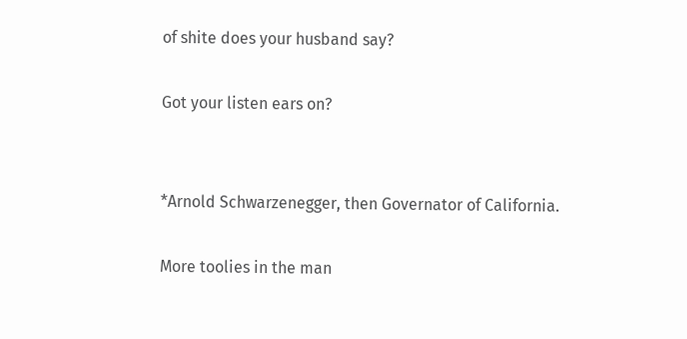of shite does your husband say?

Got your listen ears on?


*Arnold Schwarzenegger, then Governator of California.

More toolies in the man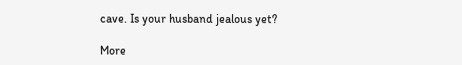cave. Is your husband jealous yet?

More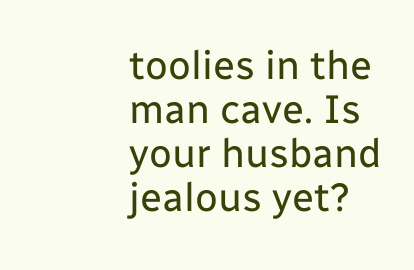toolies in the man cave. Is your husband jealous yet?